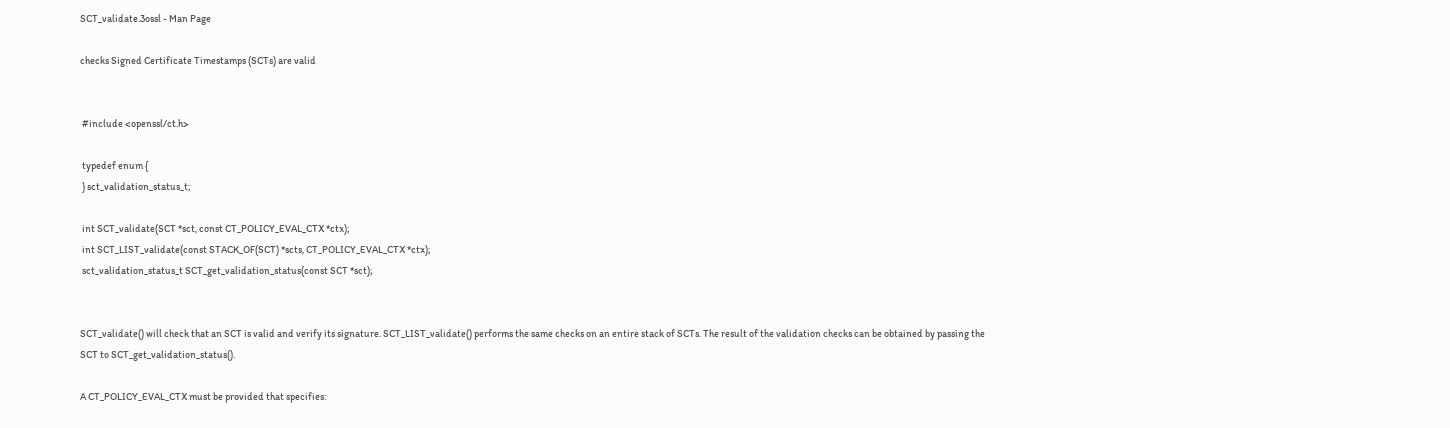SCT_validate.3ossl - Man Page

checks Signed Certificate Timestamps (SCTs) are valid


 #include <openssl/ct.h>

 typedef enum {
 } sct_validation_status_t;

 int SCT_validate(SCT *sct, const CT_POLICY_EVAL_CTX *ctx);
 int SCT_LIST_validate(const STACK_OF(SCT) *scts, CT_POLICY_EVAL_CTX *ctx);
 sct_validation_status_t SCT_get_validation_status(const SCT *sct);


SCT_validate() will check that an SCT is valid and verify its signature. SCT_LIST_validate() performs the same checks on an entire stack of SCTs. The result of the validation checks can be obtained by passing the SCT to SCT_get_validation_status().

A CT_POLICY_EVAL_CTX must be provided that specifies: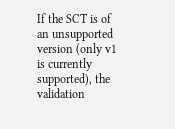If the SCT is of an unsupported version (only v1 is currently supported), the validation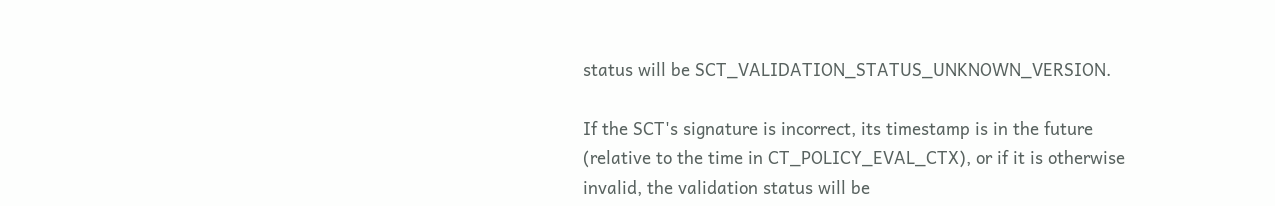status will be SCT_VALIDATION_STATUS_UNKNOWN_VERSION.

If the SCT's signature is incorrect, its timestamp is in the future (relative to the time in CT_POLICY_EVAL_CTX), or if it is otherwise invalid, the validation status will be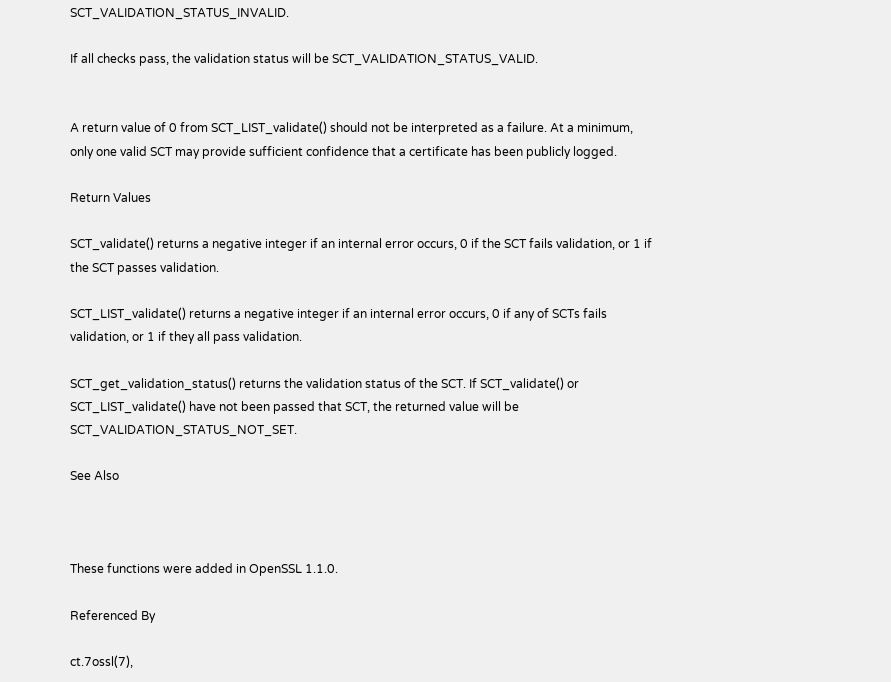SCT_VALIDATION_STATUS_INVALID.

If all checks pass, the validation status will be SCT_VALIDATION_STATUS_VALID.


A return value of 0 from SCT_LIST_validate() should not be interpreted as a failure. At a minimum, only one valid SCT may provide sufficient confidence that a certificate has been publicly logged.

Return Values

SCT_validate() returns a negative integer if an internal error occurs, 0 if the SCT fails validation, or 1 if the SCT passes validation.

SCT_LIST_validate() returns a negative integer if an internal error occurs, 0 if any of SCTs fails validation, or 1 if they all pass validation.

SCT_get_validation_status() returns the validation status of the SCT. If SCT_validate() or SCT_LIST_validate() have not been passed that SCT, the returned value will be SCT_VALIDATION_STATUS_NOT_SET.

See Also



These functions were added in OpenSSL 1.1.0.

Referenced By

ct.7ossl(7),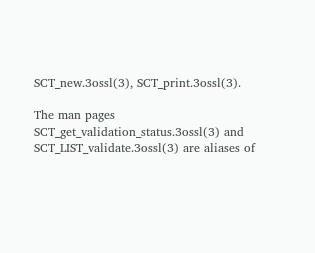SCT_new.3ossl(3), SCT_print.3ossl(3).

The man pages SCT_get_validation_status.3ossl(3) and SCT_LIST_validate.3ossl(3) are aliases of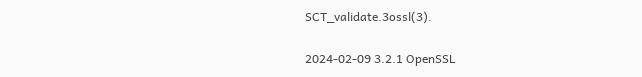SCT_validate.3ossl(3).

2024-02-09 3.2.1 OpenSSL